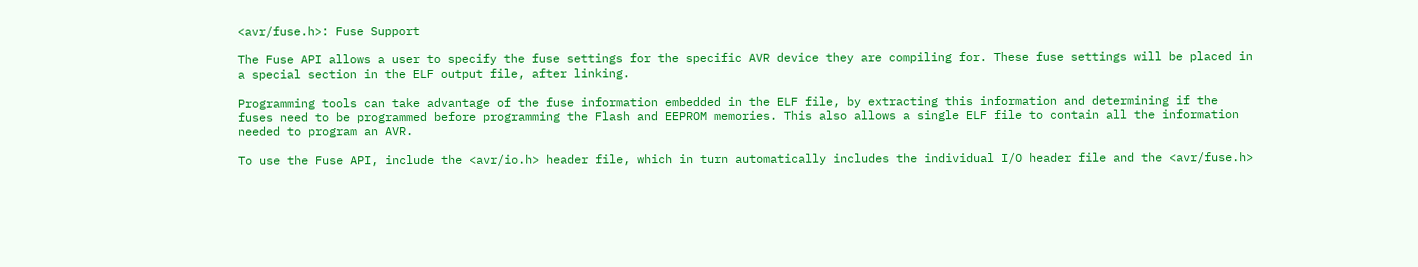<avr/fuse.h>: Fuse Support

The Fuse API allows a user to specify the fuse settings for the specific AVR device they are compiling for. These fuse settings will be placed in a special section in the ELF output file, after linking.

Programming tools can take advantage of the fuse information embedded in the ELF file, by extracting this information and determining if the fuses need to be programmed before programming the Flash and EEPROM memories. This also allows a single ELF file to contain all the information needed to program an AVR.

To use the Fuse API, include the <avr/io.h> header file, which in turn automatically includes the individual I/O header file and the <avr/fuse.h>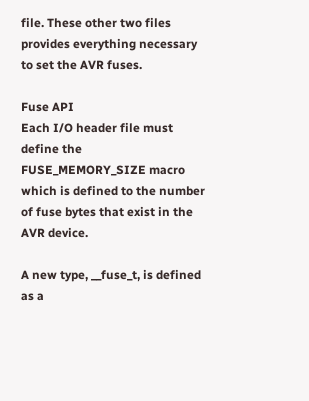file. These other two files provides everything necessary to set the AVR fuses.

Fuse API
Each I/O header file must define the FUSE_MEMORY_SIZE macro which is defined to the number of fuse bytes that exist in the AVR device.

A new type, __fuse_t, is defined as a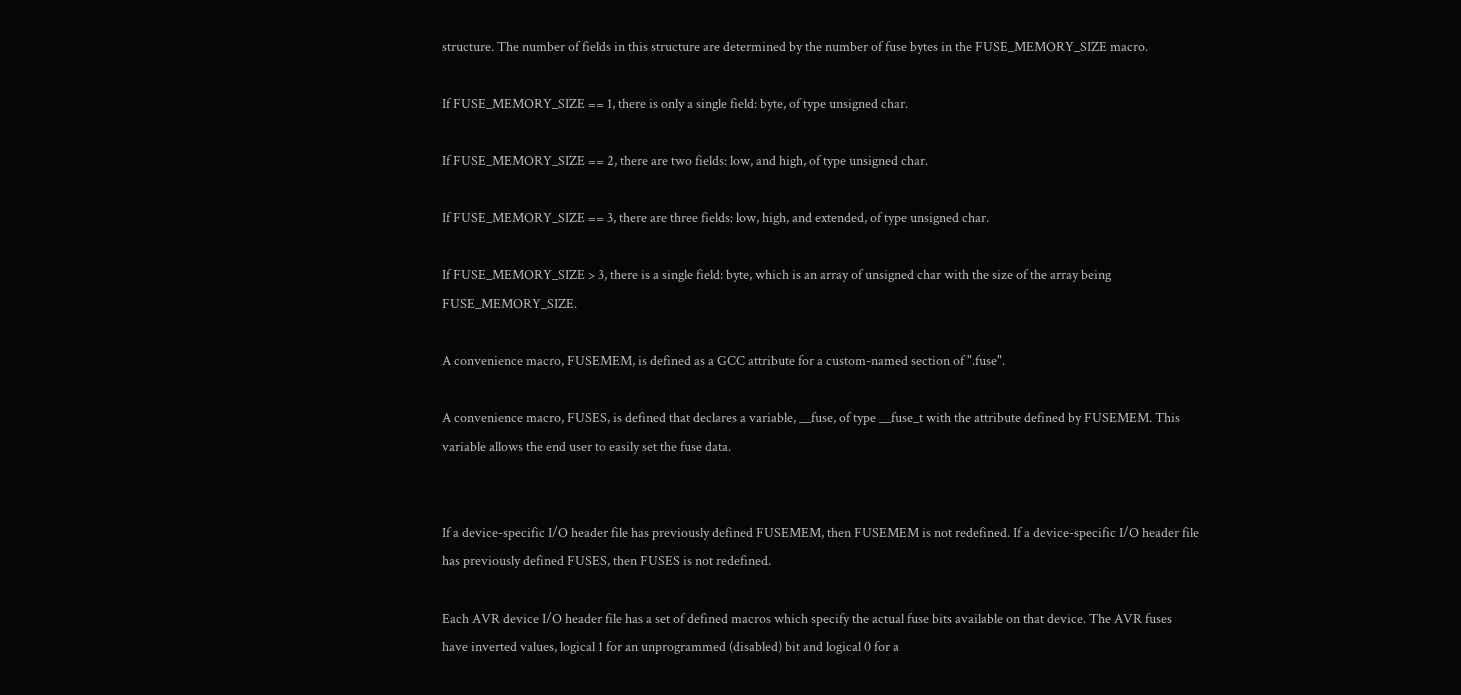structure. The number of fields in this structure are determined by the number of fuse bytes in the FUSE_MEMORY_SIZE macro.

If FUSE_MEMORY_SIZE == 1, there is only a single field: byte, of type unsigned char.

If FUSE_MEMORY_SIZE == 2, there are two fields: low, and high, of type unsigned char.

If FUSE_MEMORY_SIZE == 3, there are three fields: low, high, and extended, of type unsigned char.

If FUSE_MEMORY_SIZE > 3, there is a single field: byte, which is an array of unsigned char with the size of the array being FUSE_MEMORY_SIZE.

A convenience macro, FUSEMEM, is defined as a GCC attribute for a custom-named section of ".fuse".

A convenience macro, FUSES, is defined that declares a variable, __fuse, of type __fuse_t with the attribute defined by FUSEMEM. This variable allows the end user to easily set the fuse data.


If a device-specific I/O header file has previously defined FUSEMEM, then FUSEMEM is not redefined. If a device-specific I/O header file has previously defined FUSES, then FUSES is not redefined.

Each AVR device I/O header file has a set of defined macros which specify the actual fuse bits available on that device. The AVR fuses have inverted values, logical 1 for an unprogrammed (disabled) bit and logical 0 for a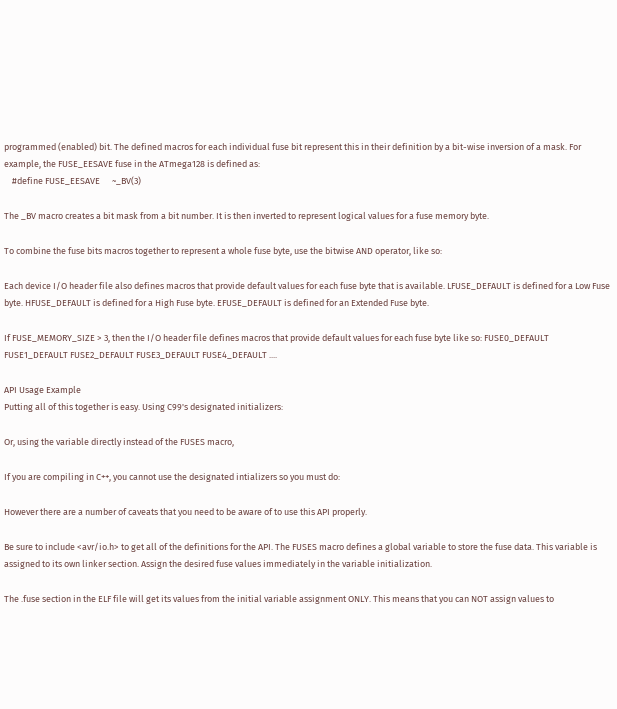programmed (enabled) bit. The defined macros for each individual fuse bit represent this in their definition by a bit-wise inversion of a mask. For example, the FUSE_EESAVE fuse in the ATmega128 is defined as:
    #define FUSE_EESAVE      ~_BV(3)

The _BV macro creates a bit mask from a bit number. It is then inverted to represent logical values for a fuse memory byte.

To combine the fuse bits macros together to represent a whole fuse byte, use the bitwise AND operator, like so:

Each device I/O header file also defines macros that provide default values for each fuse byte that is available. LFUSE_DEFAULT is defined for a Low Fuse byte. HFUSE_DEFAULT is defined for a High Fuse byte. EFUSE_DEFAULT is defined for an Extended Fuse byte.

If FUSE_MEMORY_SIZE > 3, then the I/O header file defines macros that provide default values for each fuse byte like so: FUSE0_DEFAULT FUSE1_DEFAULT FUSE2_DEFAULT FUSE3_DEFAULT FUSE4_DEFAULT ....

API Usage Example
Putting all of this together is easy. Using C99's designated initializers:

Or, using the variable directly instead of the FUSES macro,

If you are compiling in C++, you cannot use the designated intializers so you must do:

However there are a number of caveats that you need to be aware of to use this API properly.

Be sure to include <avr/io.h> to get all of the definitions for the API. The FUSES macro defines a global variable to store the fuse data. This variable is assigned to its own linker section. Assign the desired fuse values immediately in the variable initialization.

The .fuse section in the ELF file will get its values from the initial variable assignment ONLY. This means that you can NOT assign values to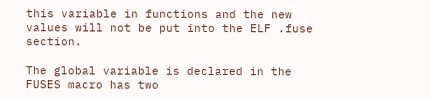this variable in functions and the new values will not be put into the ELF .fuse section.

The global variable is declared in the FUSES macro has two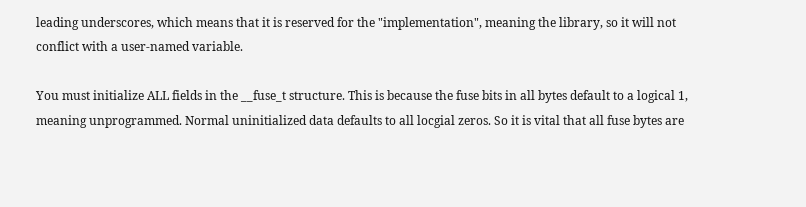leading underscores, which means that it is reserved for the "implementation", meaning the library, so it will not conflict with a user-named variable.

You must initialize ALL fields in the __fuse_t structure. This is because the fuse bits in all bytes default to a logical 1, meaning unprogrammed. Normal uninitialized data defaults to all locgial zeros. So it is vital that all fuse bytes are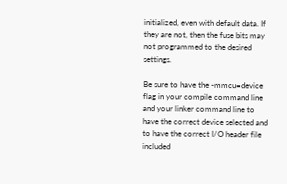initialized, even with default data. If they are not, then the fuse bits may not programmed to the desired settings.

Be sure to have the -mmcu=device flag in your compile command line and your linker command line to have the correct device selected and to have the correct I/O header file included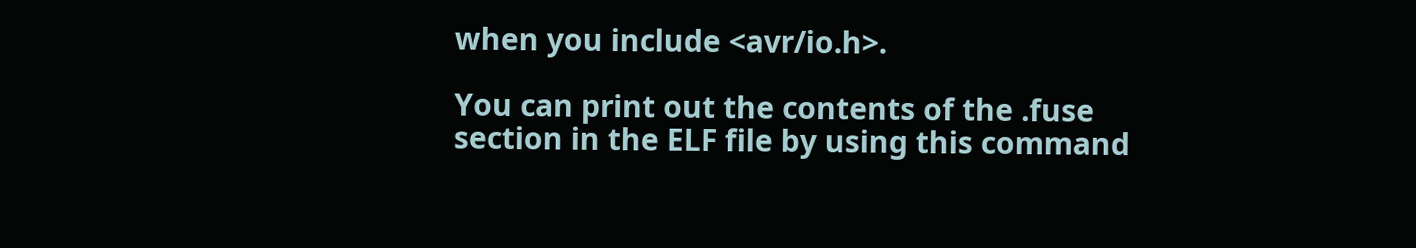when you include <avr/io.h>.

You can print out the contents of the .fuse section in the ELF file by using this command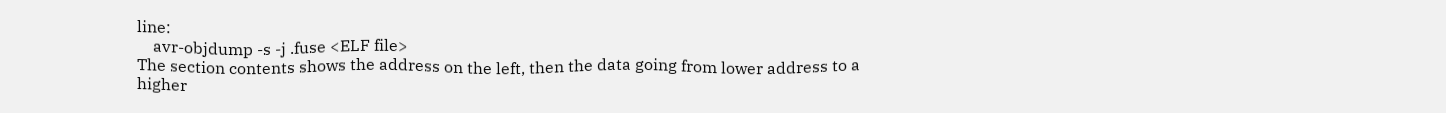line:
    avr-objdump -s -j .fuse <ELF file>
The section contents shows the address on the left, then the data going from lower address to a higher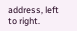address, left to right.